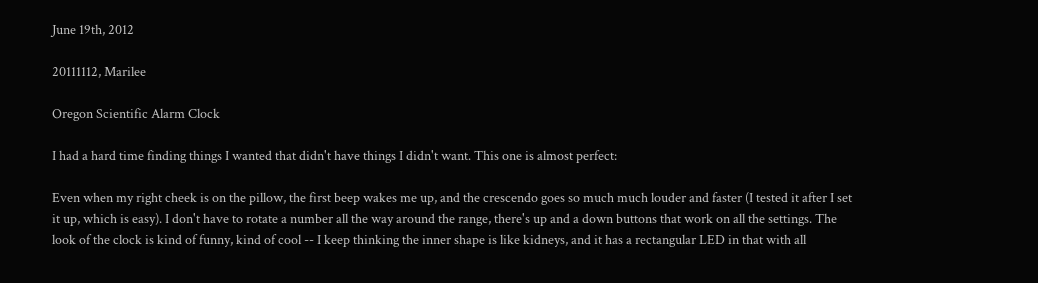June 19th, 2012

20111112, Marilee

Oregon Scientific Alarm Clock

I had a hard time finding things I wanted that didn't have things I didn't want. This one is almost perfect:

Even when my right cheek is on the pillow, the first beep wakes me up, and the crescendo goes so much much louder and faster (I tested it after I set it up, which is easy). I don't have to rotate a number all the way around the range, there's up and a down buttons that work on all the settings. The look of the clock is kind of funny, kind of cool -- I keep thinking the inner shape is like kidneys, and it has a rectangular LED in that with all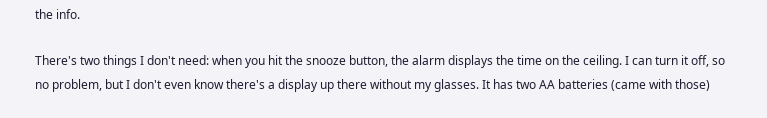the info.

There's two things I don't need: when you hit the snooze button, the alarm displays the time on the ceiling. I can turn it off, so no problem, but I don't even know there's a display up there without my glasses. It has two AA batteries (came with those)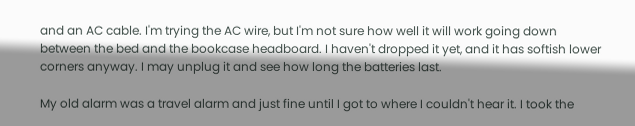and an AC cable. I'm trying the AC wire, but I'm not sure how well it will work going down between the bed and the bookcase headboard. I haven't dropped it yet, and it has softish lower corners anyway. I may unplug it and see how long the batteries last.

My old alarm was a travel alarm and just fine until I got to where I couldn't hear it. I took the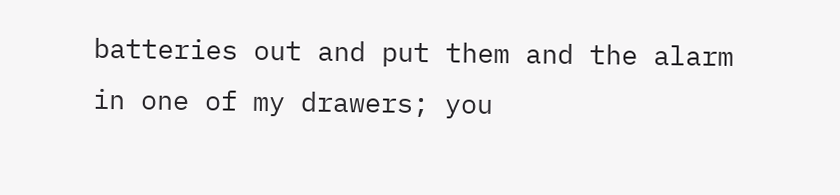batteries out and put them and the alarm in one of my drawers; you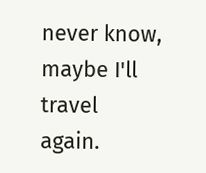never know, maybe I'll travel again.